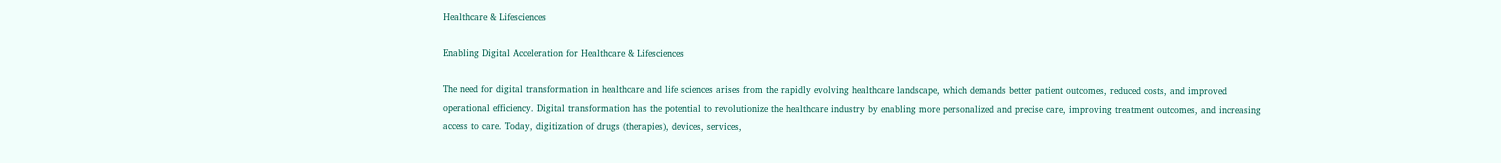Healthcare & Lifesciences

Enabling Digital Acceleration for Healthcare & Lifesciences

The need for digital transformation in healthcare and life sciences arises from the rapidly evolving healthcare landscape, which demands better patient outcomes, reduced costs, and improved operational efficiency. Digital transformation has the potential to revolutionize the healthcare industry by enabling more personalized and precise care, improving treatment outcomes, and increasing access to care. Today, digitization of drugs (therapies), devices, services,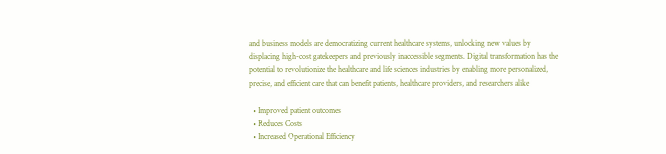and business models are democratizing current healthcare systems, unlocking new values by displacing high-cost gatekeepers and previously inaccessible segments. Digital transformation has the potential to revolutionize the healthcare and life sciences industries by enabling more personalized, precise, and efficient care that can benefit patients, healthcare providers, and researchers alike

  • Improved patient outcomes
  • Reduces Costs
  • Increased Operational Efficiency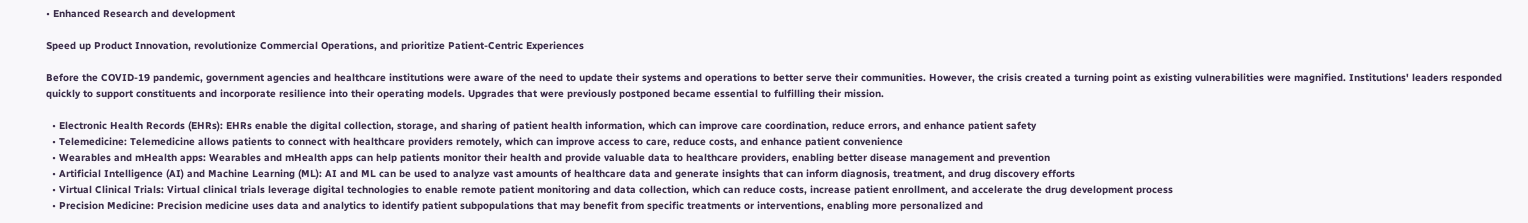• Enhanced Research and development

Speed up Product Innovation, revolutionize Commercial Operations, and prioritize Patient-Centric Experiences

Before the COVID-19 pandemic, government agencies and healthcare institutions were aware of the need to update their systems and operations to better serve their communities. However, the crisis created a turning point as existing vulnerabilities were magnified. Institutions' leaders responded quickly to support constituents and incorporate resilience into their operating models. Upgrades that were previously postponed became essential to fulfilling their mission.

  • Electronic Health Records (EHRs): EHRs enable the digital collection, storage, and sharing of patient health information, which can improve care coordination, reduce errors, and enhance patient safety
  • Telemedicine: Telemedicine allows patients to connect with healthcare providers remotely, which can improve access to care, reduce costs, and enhance patient convenience
  • Wearables and mHealth apps: Wearables and mHealth apps can help patients monitor their health and provide valuable data to healthcare providers, enabling better disease management and prevention
  • Artificial Intelligence (AI) and Machine Learning (ML): AI and ML can be used to analyze vast amounts of healthcare data and generate insights that can inform diagnosis, treatment, and drug discovery efforts
  • Virtual Clinical Trials: Virtual clinical trials leverage digital technologies to enable remote patient monitoring and data collection, which can reduce costs, increase patient enrollment, and accelerate the drug development process
  • Precision Medicine: Precision medicine uses data and analytics to identify patient subpopulations that may benefit from specific treatments or interventions, enabling more personalized and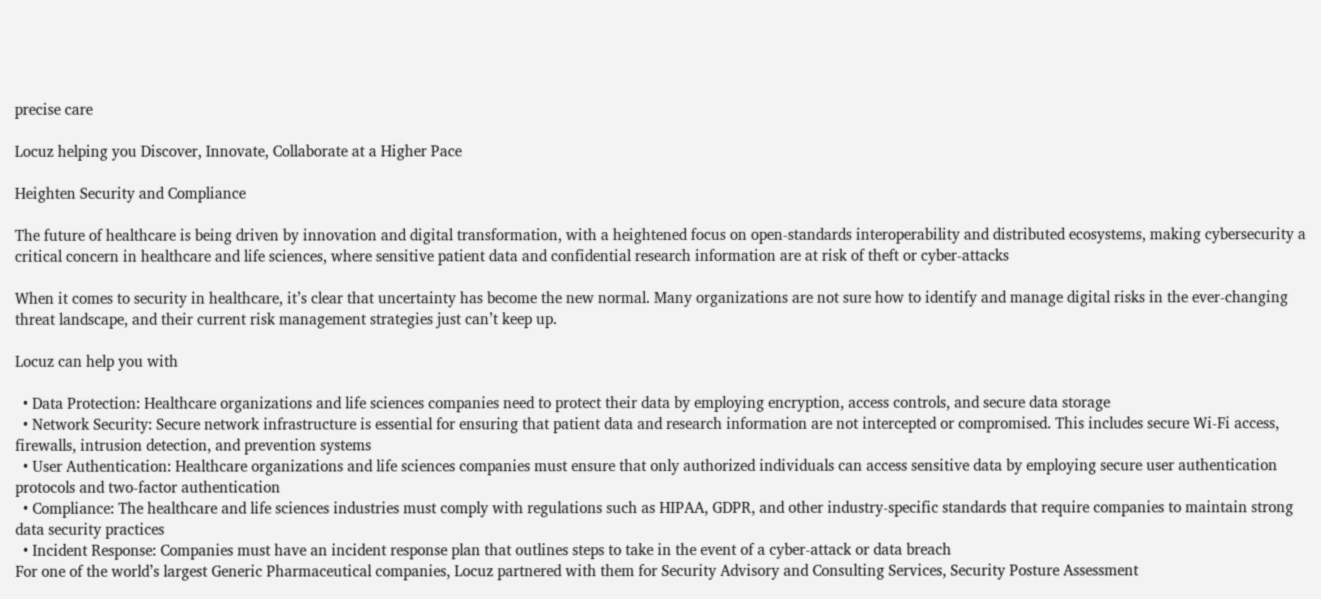precise care

Locuz helping you Discover, Innovate, Collaborate at a Higher Pace

Heighten Security and Compliance

The future of healthcare is being driven by innovation and digital transformation, with a heightened focus on open-standards interoperability and distributed ecosystems, making cybersecurity a critical concern in healthcare and life sciences, where sensitive patient data and confidential research information are at risk of theft or cyber-attacks

When it comes to security in healthcare, it’s clear that uncertainty has become the new normal. Many organizations are not sure how to identify and manage digital risks in the ever-changing threat landscape, and their current risk management strategies just can’t keep up.

Locuz can help you with

  • Data Protection: Healthcare organizations and life sciences companies need to protect their data by employing encryption, access controls, and secure data storage
  • Network Security: Secure network infrastructure is essential for ensuring that patient data and research information are not intercepted or compromised. This includes secure Wi-Fi access, firewalls, intrusion detection, and prevention systems
  • User Authentication: Healthcare organizations and life sciences companies must ensure that only authorized individuals can access sensitive data by employing secure user authentication protocols and two-factor authentication
  • Compliance: The healthcare and life sciences industries must comply with regulations such as HIPAA, GDPR, and other industry-specific standards that require companies to maintain strong data security practices
  • Incident Response: Companies must have an incident response plan that outlines steps to take in the event of a cyber-attack or data breach
For one of the world’s largest Generic Pharmaceutical companies, Locuz partnered with them for Security Advisory and Consulting Services, Security Posture Assessment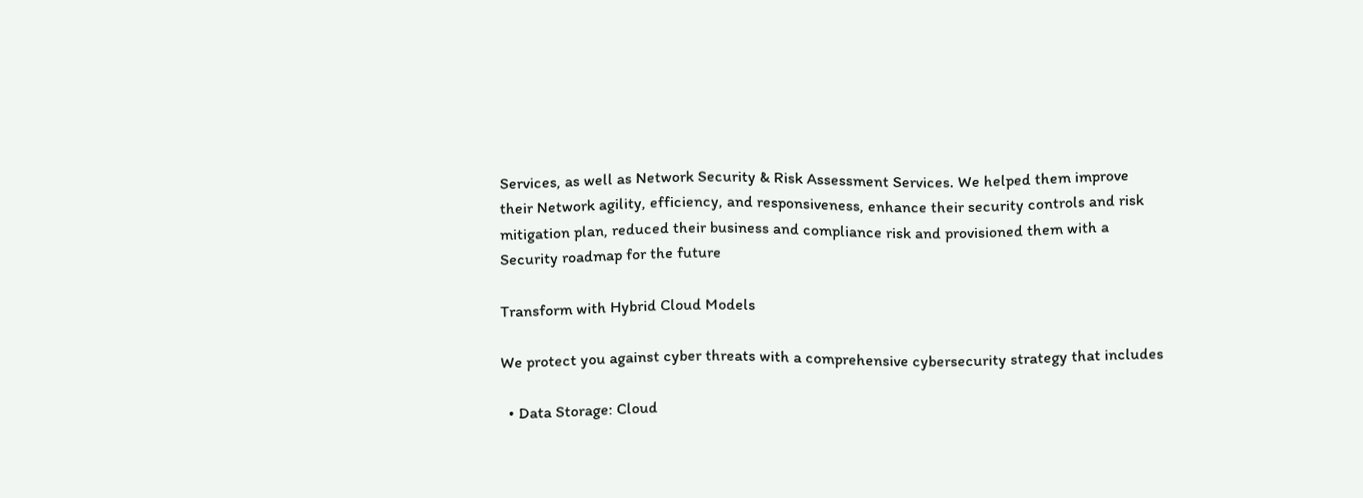Services, as well as Network Security & Risk Assessment Services. We helped them improve their Network agility, efficiency, and responsiveness, enhance their security controls and risk mitigation plan, reduced their business and compliance risk and provisioned them with a Security roadmap for the future

Transform with Hybrid Cloud Models

We protect you against cyber threats with a comprehensive cybersecurity strategy that includes

  • Data Storage: Cloud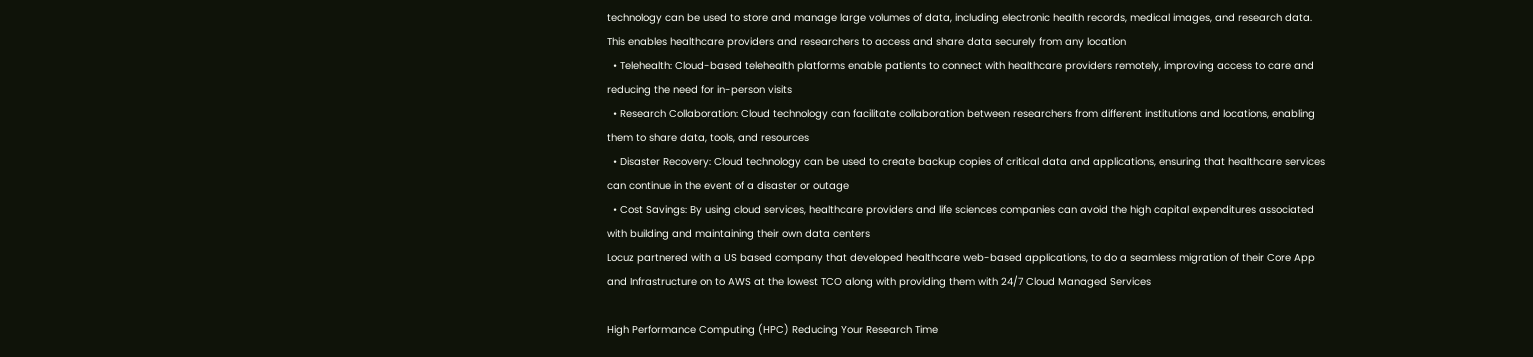technology can be used to store and manage large volumes of data, including electronic health records, medical images, and research data. This enables healthcare providers and researchers to access and share data securely from any location
  • Telehealth: Cloud-based telehealth platforms enable patients to connect with healthcare providers remotely, improving access to care and reducing the need for in-person visits
  • Research Collaboration: Cloud technology can facilitate collaboration between researchers from different institutions and locations, enabling them to share data, tools, and resources
  • Disaster Recovery: Cloud technology can be used to create backup copies of critical data and applications, ensuring that healthcare services can continue in the event of a disaster or outage
  • Cost Savings: By using cloud services, healthcare providers and life sciences companies can avoid the high capital expenditures associated with building and maintaining their own data centers
Locuz partnered with a US based company that developed healthcare web-based applications, to do a seamless migration of their Core App and Infrastructure on to AWS at the lowest TCO along with providing them with 24/7 Cloud Managed Services

High Performance Computing (HPC) Reducing Your Research Time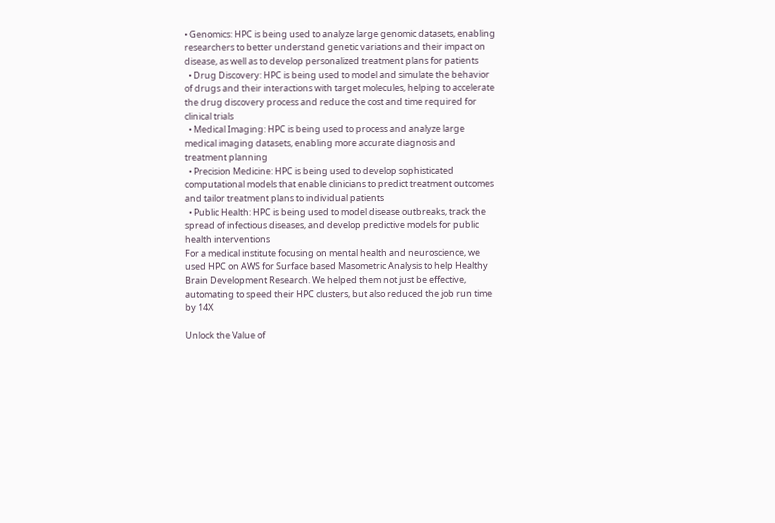• Genomics: HPC is being used to analyze large genomic datasets, enabling researchers to better understand genetic variations and their impact on disease, as well as to develop personalized treatment plans for patients
  • Drug Discovery: HPC is being used to model and simulate the behavior of drugs and their interactions with target molecules, helping to accelerate the drug discovery process and reduce the cost and time required for clinical trials
  • Medical Imaging: HPC is being used to process and analyze large medical imaging datasets, enabling more accurate diagnosis and treatment planning
  • Precision Medicine: HPC is being used to develop sophisticated computational models that enable clinicians to predict treatment outcomes and tailor treatment plans to individual patients
  • Public Health: HPC is being used to model disease outbreaks, track the spread of infectious diseases, and develop predictive models for public health interventions
For a medical institute focusing on mental health and neuroscience, we used HPC on AWS for Surface based Masometric Analysis to help Healthy Brain Development Research. We helped them not just be effective, automating to speed their HPC clusters, but also reduced the job run time by 14X

Unlock the Value of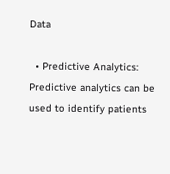Data

  • Predictive Analytics: Predictive analytics can be used to identify patients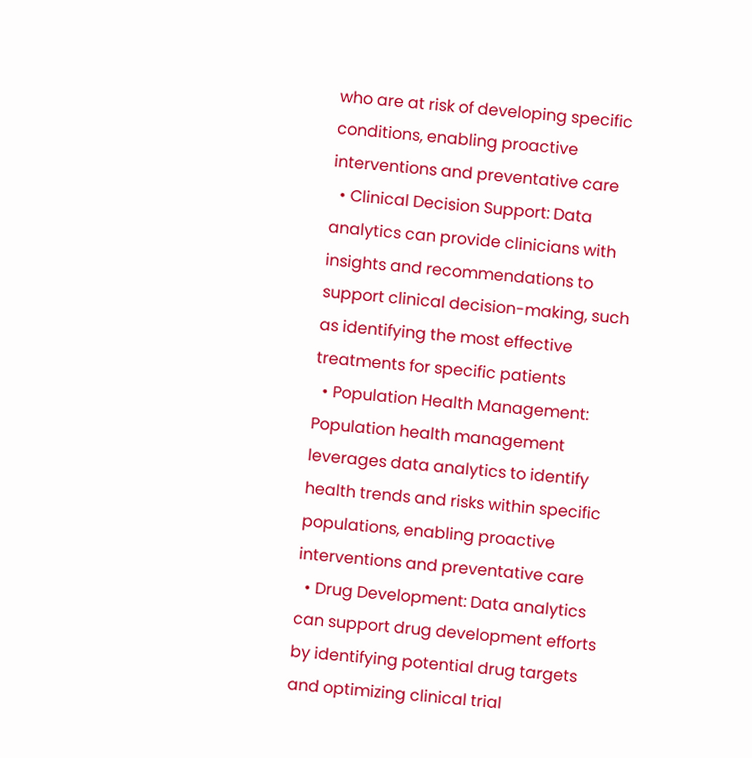who are at risk of developing specific conditions, enabling proactive interventions and preventative care
  • Clinical Decision Support: Data analytics can provide clinicians with insights and recommendations to support clinical decision-making, such as identifying the most effective treatments for specific patients
  • Population Health Management: Population health management leverages data analytics to identify health trends and risks within specific populations, enabling proactive interventions and preventative care
  • Drug Development: Data analytics can support drug development efforts by identifying potential drug targets and optimizing clinical trial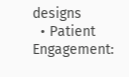designs
  • Patient Engagement: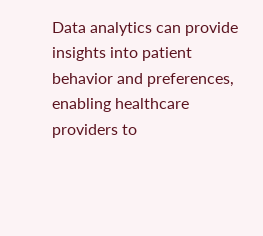Data analytics can provide insights into patient behavior and preferences, enabling healthcare providers to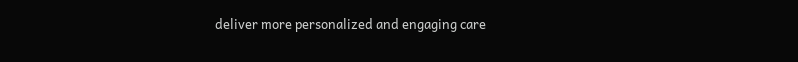deliver more personalized and engaging care